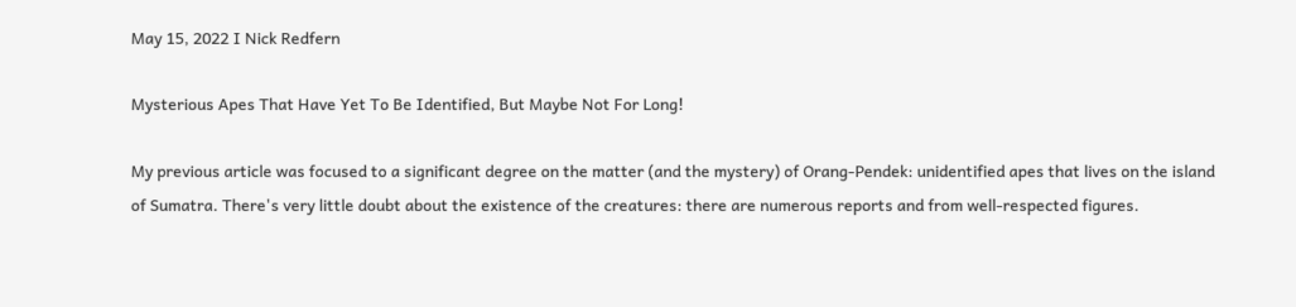May 15, 2022 I Nick Redfern

Mysterious Apes That Have Yet To Be Identified, But Maybe Not For Long!

My previous article was focused to a significant degree on the matter (and the mystery) of Orang-Pendek: unidentified apes that lives on the island of Sumatra. There's very little doubt about the existence of the creatures: there are numerous reports and from well-respected figures.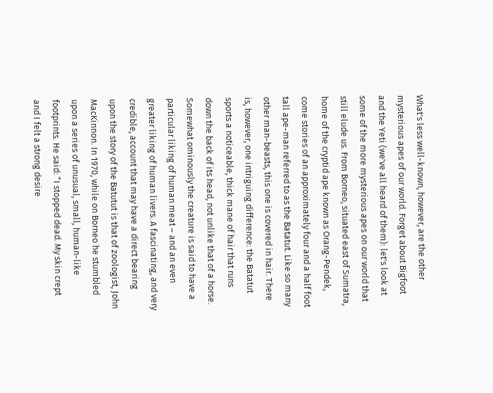What's less well-known, however, are the other mysterious apes of our world. Forget about Bigfoot and the Yeti (we've all heard of them): let's look at some of the more mysterious apes on our world that still elude us. From Borneo, situated east of Sumatra, home of the cryptid ape known as Orang-Pendek, come stories of an approximately four and a half foot tall ape-man referred to as the Batatut. Like so many other man-beasts, this one is covered in hair. There is, however, one intriguing difference: the Batatut sports a noticeable, thick mane of hair that runs down the back of its head, not unlike that of a horse. Somewhat ominously the creature is said to have a particular liking of human meat – and an even greater liking of human livers. A fascinating, and very credible, account that may have a direct bearing upon the story of the Batutut is that of zoologist, John MacKinnon. In 1970, while on Borneo he stumbled upon a series of unusual, small, human-like footprints. He said: “I stopped dead. My skin crept and I felt a strong desire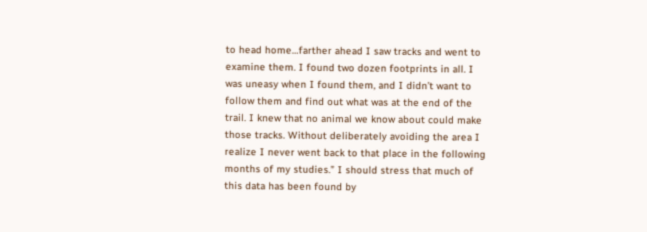to head home…farther ahead I saw tracks and went to examine them. I found two dozen footprints in all. I was uneasy when I found them, and I didn’t want to follow them and find out what was at the end of the trail. I knew that no animal we know about could make those tracks. Without deliberately avoiding the area I realize I never went back to that place in the following months of my studies.” I should stress that much of this data has been found by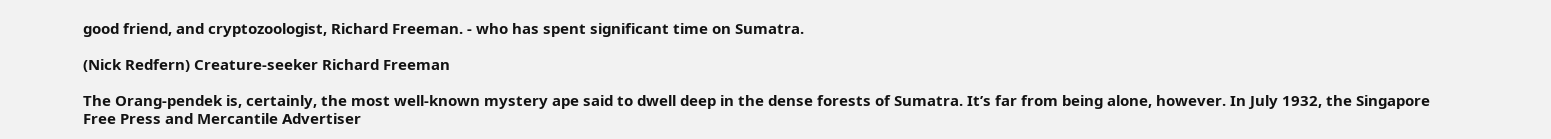good friend, and cryptozoologist, Richard Freeman. - who has spent significant time on Sumatra.

(Nick Redfern) Creature-seeker Richard Freeman

The Orang-pendek is, certainly, the most well-known mystery ape said to dwell deep in the dense forests of Sumatra. It’s far from being alone, however. In July 1932, the Singapore Free Press and Mercantile Advertiser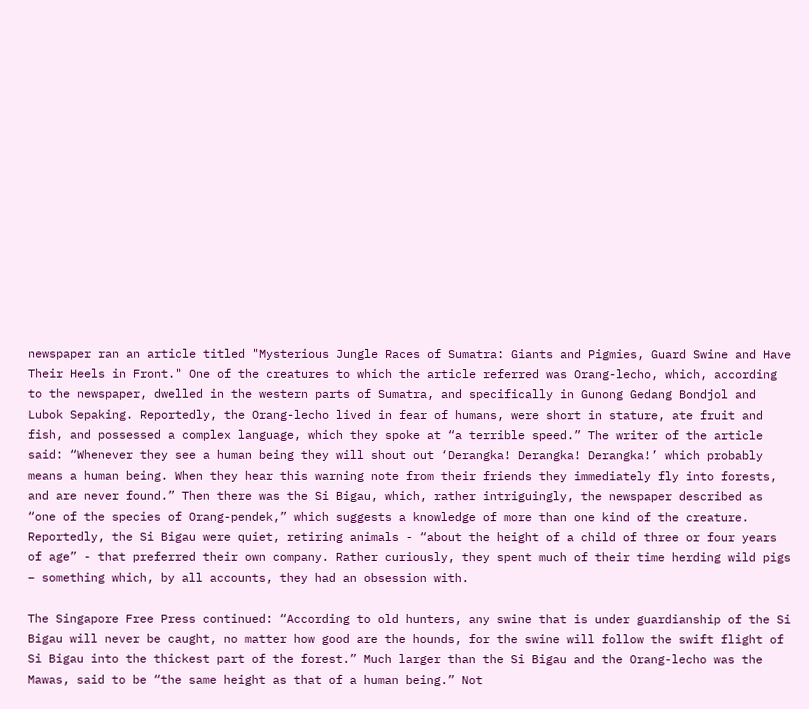newspaper ran an article titled "Mysterious Jungle Races of Sumatra: Giants and Pigmies, Guard Swine and Have Their Heels in Front." One of the creatures to which the article referred was Orang-lecho, which, according to the newspaper, dwelled in the western parts of Sumatra, and specifically in Gunong Gedang Bondjol and Lubok Sepaking. Reportedly, the Orang-lecho lived in fear of humans, were short in stature, ate fruit and fish, and possessed a complex language, which they spoke at “a terrible speed.” The writer of the article said: “Whenever they see a human being they will shout out ‘Derangka! Derangka! Derangka!’ which probably means a human being. When they hear this warning note from their friends they immediately fly into forests, and are never found.” Then there was the Si Bigau, which, rather intriguingly, the newspaper described as “one of the species of Orang-pendek,” which suggests a knowledge of more than one kind of the creature. Reportedly, the Si Bigau were quiet, retiring animals - “about the height of a child of three or four years of age” - that preferred their own company. Rather curiously, they spent much of their time herding wild pigs – something which, by all accounts, they had an obsession with.

The Singapore Free Press continued: “According to old hunters, any swine that is under guardianship of the Si Bigau will never be caught, no matter how good are the hounds, for the swine will follow the swift flight of Si Bigau into the thickest part of the forest.” Much larger than the Si Bigau and the Orang-lecho was the Mawas, said to be “the same height as that of a human being.” Not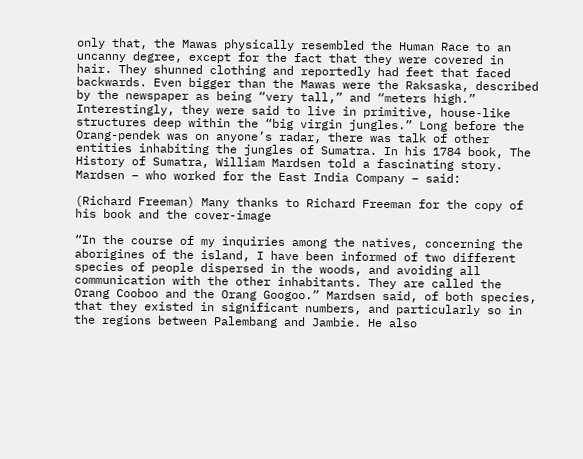only that, the Mawas physically resembled the Human Race to an uncanny degree, except for the fact that they were covered in hair. They shunned clothing and reportedly had feet that faced backwards. Even bigger than the Mawas were the Raksaska, described by the newspaper as being “very tall,” and “meters high.” Interestingly, they were said to live in primitive, house-like structures deep within the “big virgin jungles.” Long before the Orang-pendek was on anyone’s radar, there was talk of other entities inhabiting the jungles of Sumatra. In his 1784 book, The History of Sumatra, William Mardsen told a fascinating story. Mardsen – who worked for the East India Company – said:

(Richard Freeman) Many thanks to Richard Freeman for the copy of his book and the cover-image

“In the course of my inquiries among the natives, concerning the aborigines of the island, I have been informed of two different species of people dispersed in the woods, and avoiding all communication with the other inhabitants. They are called the Orang Cooboo and the Orang Googoo.” Mardsen said, of both species, that they existed in significant numbers, and particularly so in the regions between Palembang and Jambie. He also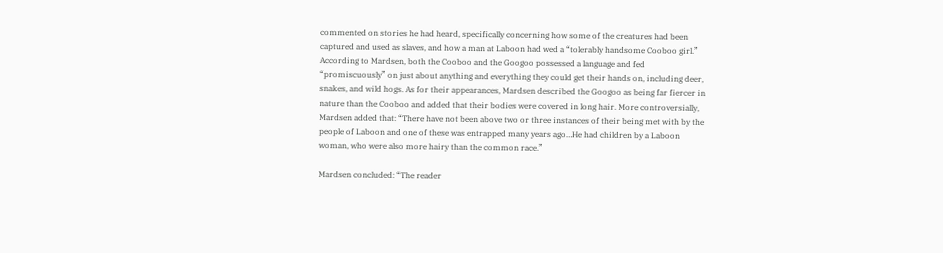commented on stories he had heard, specifically concerning how some of the creatures had been captured and used as slaves, and how a man at Laboon had wed a “tolerably handsome Cooboo girl.” According to Mardsen, both the Cooboo and the Googoo possessed a language and fed “promiscuously” on just about anything and everything they could get their hands on, including deer, snakes, and wild hogs. As for their appearances, Mardsen described the Googoo as being far fiercer in nature than the Cooboo and added that their bodies were covered in long hair. More controversially, Mardsen added that: “There have not been above two or three instances of their being met with by the people of Laboon and one of these was entrapped many years ago…He had children by a Laboon woman, who were also more hairy than the common race.”

Mardsen concluded: “The reader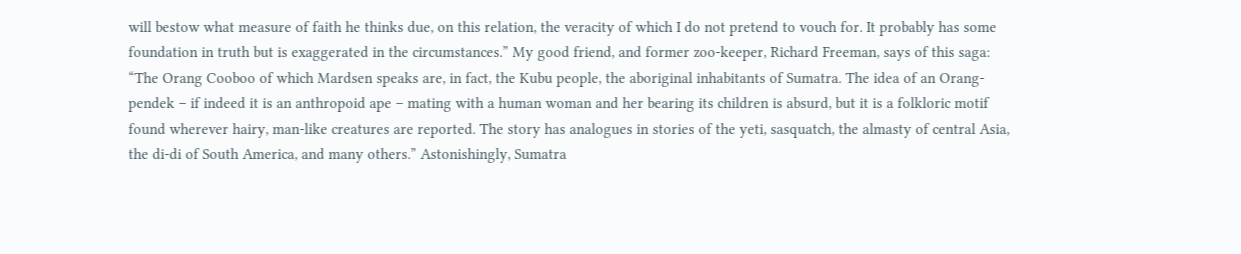will bestow what measure of faith he thinks due, on this relation, the veracity of which I do not pretend to vouch for. It probably has some foundation in truth but is exaggerated in the circumstances.” My good friend, and former zoo-keeper, Richard Freeman, says of this saga: “The Orang Cooboo of which Mardsen speaks are, in fact, the Kubu people, the aboriginal inhabitants of Sumatra. The idea of an Orang-pendek – if indeed it is an anthropoid ape – mating with a human woman and her bearing its children is absurd, but it is a folkloric motif found wherever hairy, man-like creatures are reported. The story has analogues in stories of the yeti, sasquatch, the almasty of central Asia, the di-di of South America, and many others.” Astonishingly, Sumatra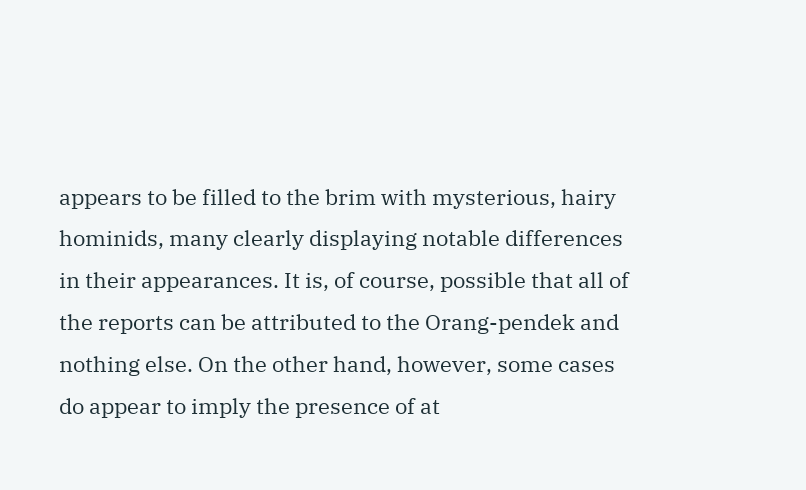appears to be filled to the brim with mysterious, hairy hominids, many clearly displaying notable differences in their appearances. It is, of course, possible that all of the reports can be attributed to the Orang-pendek and nothing else. On the other hand, however, some cases do appear to imply the presence of at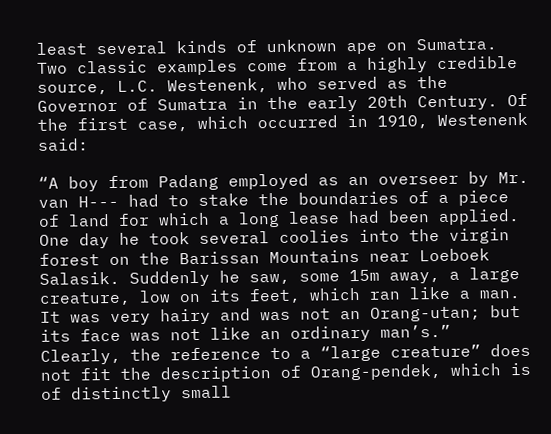least several kinds of unknown ape on Sumatra. Two classic examples come from a highly credible source, L.C. Westenenk, who served as the Governor of Sumatra in the early 20th Century. Of the first case, which occurred in 1910, Westenenk said:

“A boy from Padang employed as an overseer by Mr. van H--- had to stake the boundaries of a piece of land for which a long lease had been applied. One day he took several coolies into the virgin forest on the Barissan Mountains near Loeboek Salasik. Suddenly he saw, some 15m away, a large creature, low on its feet, which ran like a man. It was very hairy and was not an Orang-utan; but its face was not like an ordinary man’s.” Clearly, the reference to a “large creature” does not fit the description of Orang-pendek, which is of distinctly small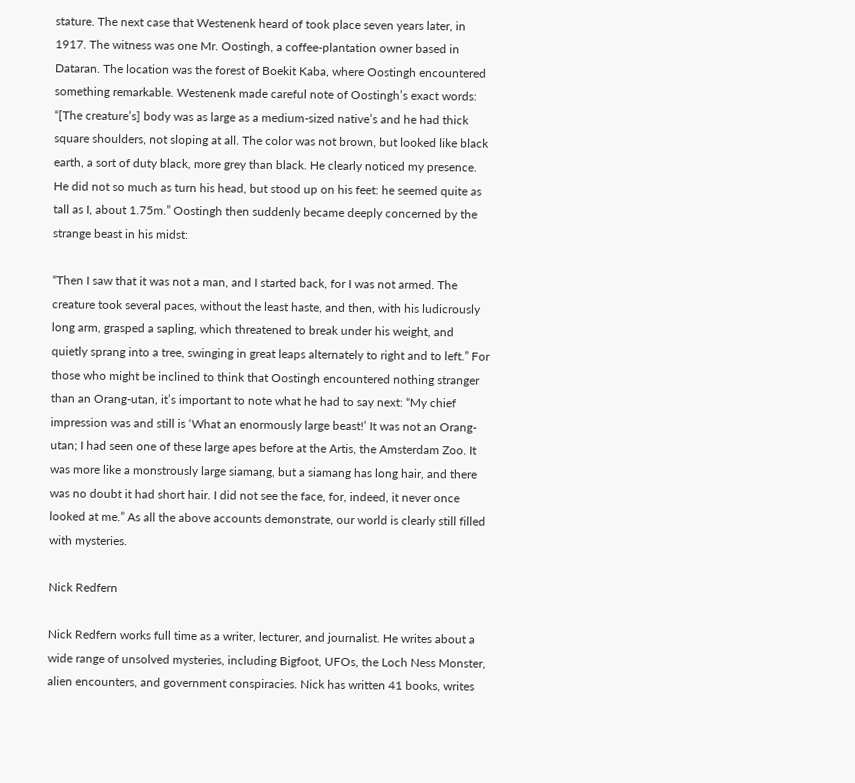stature. The next case that Westenenk heard of took place seven years later, in 1917. The witness was one Mr. Oostingh, a coffee-plantation owner based in Dataran. The location was the forest of Boekit Kaba, where Oostingh encountered something remarkable. Westenenk made careful note of Oostingh’s exact words: “[The creature’s] body was as large as a medium-sized native’s and he had thick square shoulders, not sloping at all. The color was not brown, but looked like black earth, a sort of duty black, more grey than black. He clearly noticed my presence. He did not so much as turn his head, but stood up on his feet: he seemed quite as tall as I, about 1.75m.” Oostingh then suddenly became deeply concerned by the strange beast in his midst:

“Then I saw that it was not a man, and I started back, for I was not armed. The creature took several paces, without the least haste, and then, with his ludicrously long arm, grasped a sapling, which threatened to break under his weight, and quietly sprang into a tree, swinging in great leaps alternately to right and to left.” For those who might be inclined to think that Oostingh encountered nothing stranger than an Orang-utan, it’s important to note what he had to say next: “My chief impression was and still is ‘What an enormously large beast!’ It was not an Orang-utan; I had seen one of these large apes before at the Artis, the Amsterdam Zoo. It was more like a monstrously large siamang, but a siamang has long hair, and there was no doubt it had short hair. I did not see the face, for, indeed, it never once looked at me.” As all the above accounts demonstrate, our world is clearly still filled with mysteries.

Nick Redfern

Nick Redfern works full time as a writer, lecturer, and journalist. He writes about a wide range of unsolved mysteries, including Bigfoot, UFOs, the Loch Ness Monster, alien encounters, and government conspiracies. Nick has written 41 books, writes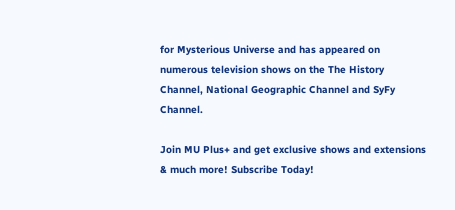for Mysterious Universe and has appeared on numerous television shows on the The History Channel, National Geographic Channel and SyFy Channel.

Join MU Plus+ and get exclusive shows and extensions & much more! Subscribe Today!